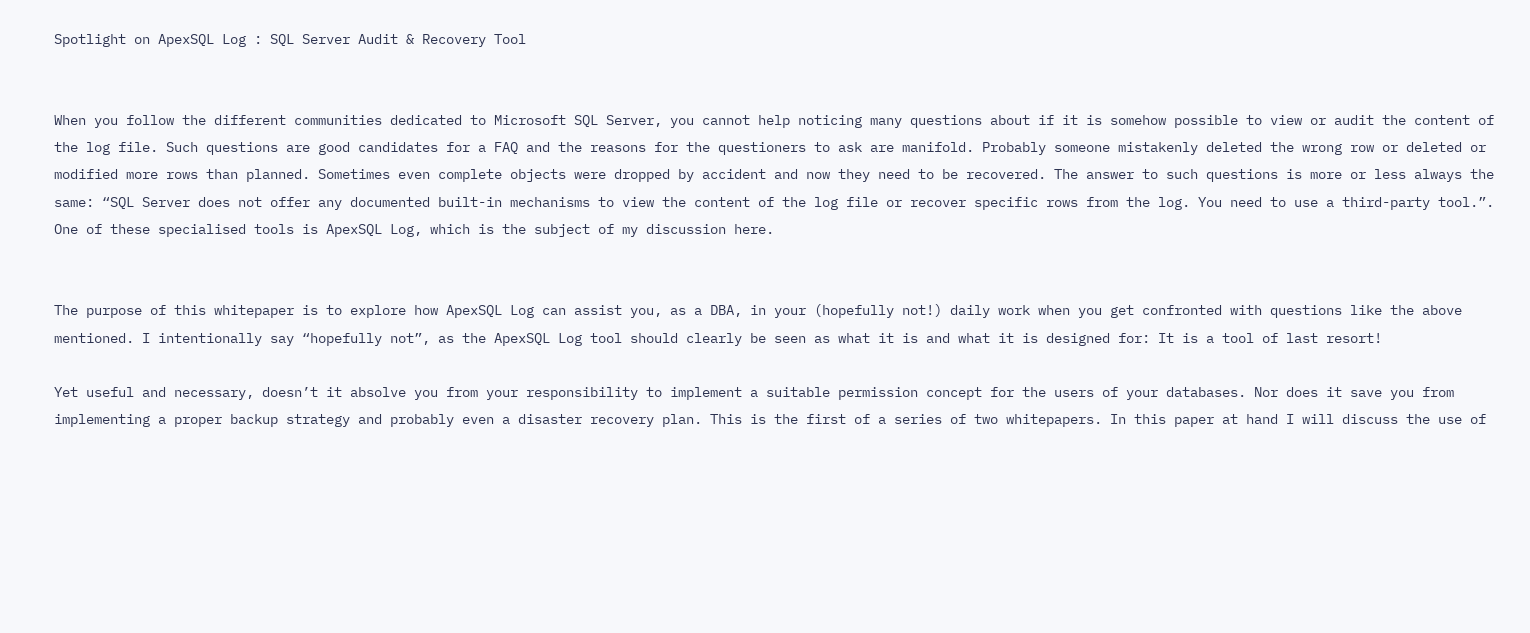Spotlight on ApexSQL Log : SQL Server Audit & Recovery Tool


When you follow the different communities dedicated to Microsoft SQL Server, you cannot help noticing many questions about if it is somehow possible to view or audit the content of the log file. Such questions are good candidates for a FAQ and the reasons for the questioners to ask are manifold. Probably someone mistakenly deleted the wrong row or deleted or modified more rows than planned. Sometimes even complete objects were dropped by accident and now they need to be recovered. The answer to such questions is more or less always the same: “SQL Server does not offer any documented built-in mechanisms to view the content of the log file or recover specific rows from the log. You need to use a third-party tool.”. One of these specialised tools is ApexSQL Log, which is the subject of my discussion here.


The purpose of this whitepaper is to explore how ApexSQL Log can assist you, as a DBA, in your (hopefully not!) daily work when you get confronted with questions like the above mentioned. I intentionally say “hopefully not”, as the ApexSQL Log tool should clearly be seen as what it is and what it is designed for: It is a tool of last resort!

Yet useful and necessary, doesn’t it absolve you from your responsibility to implement a suitable permission concept for the users of your databases. Nor does it save you from implementing a proper backup strategy and probably even a disaster recovery plan. This is the first of a series of two whitepapers. In this paper at hand I will discuss the use of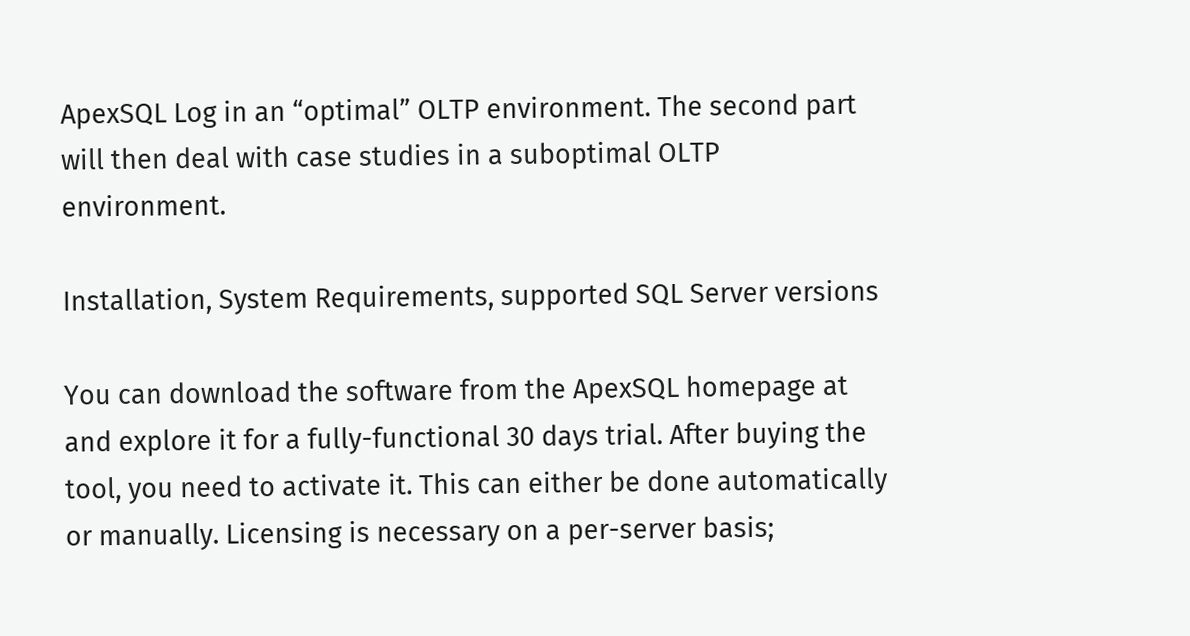ApexSQL Log in an “optimal” OLTP environment. The second part will then deal with case studies in a suboptimal OLTP environment.

Installation, System Requirements, supported SQL Server versions

You can download the software from the ApexSQL homepage at and explore it for a fully-functional 30 days trial. After buying the tool, you need to activate it. This can either be done automatically or manually. Licensing is necessary on a per-server basis;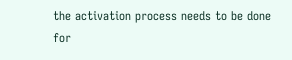the activation process needs to be done for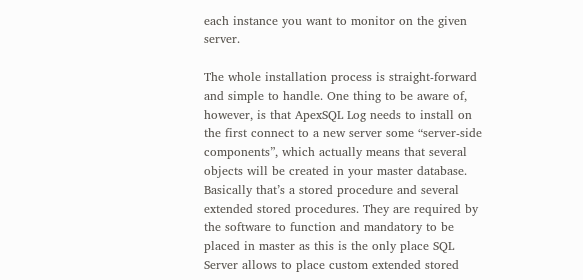each instance you want to monitor on the given server.

The whole installation process is straight-forward and simple to handle. One thing to be aware of, however, is that ApexSQL Log needs to install on the first connect to a new server some “server-side components”, which actually means that several objects will be created in your master database. Basically that’s a stored procedure and several extended stored procedures. They are required by the software to function and mandatory to be placed in master as this is the only place SQL Server allows to place custom extended stored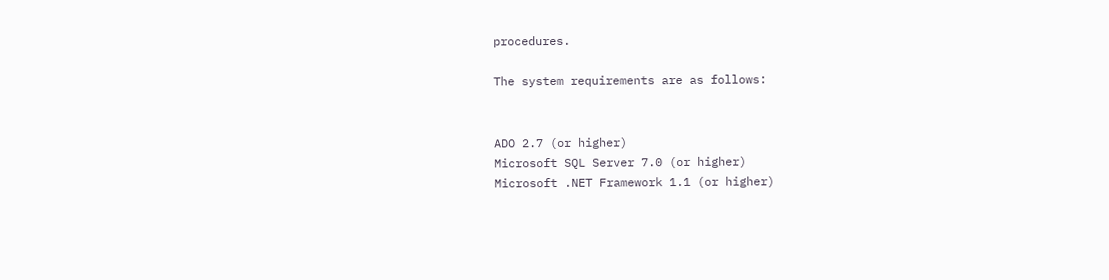procedures.

The system requirements are as follows:


ADO 2.7 (or higher)
Microsoft SQL Server 7.0 (or higher)
Microsoft .NET Framework 1.1 (or higher)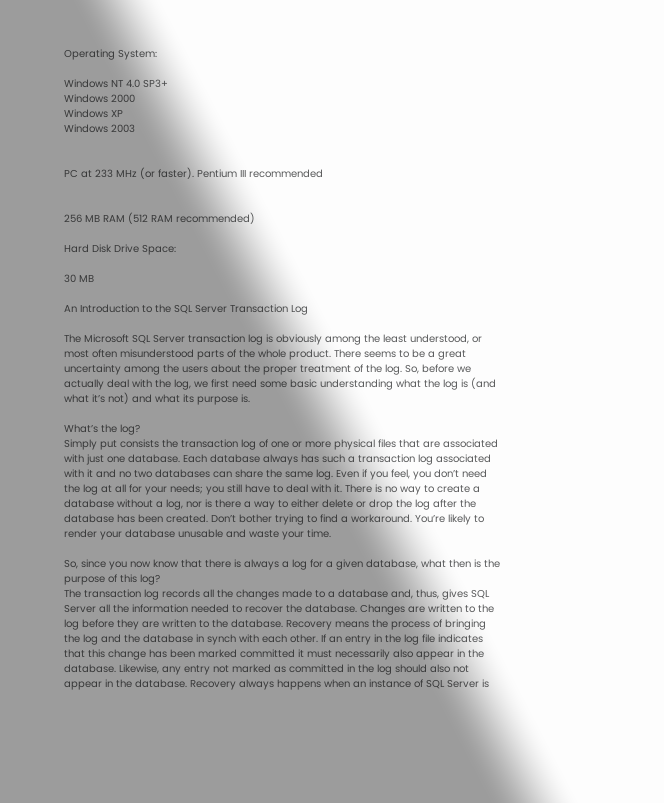Operating System:

Windows NT 4.0 SP3+
Windows 2000
Windows XP
Windows 2003


PC at 233 MHz (or faster). Pentium III recommended


256 MB RAM (512 RAM recommended)

Hard Disk Drive Space:

30 MB

An Introduction to the SQL Server Transaction Log

The Microsoft SQL Server transaction log is obviously among the least understood, or most often misunderstood parts of the whole product. There seems to be a great uncertainty among the users about the proper treatment of the log. So, before we actually deal with the log, we first need some basic understanding what the log is (and what it’s not) and what its purpose is.

What’s the log?
Simply put consists the transaction log of one or more physical files that are associated with just one database. Each database always has such a transaction log associated with it and no two databases can share the same log. Even if you feel, you don’t need the log at all for your needs; you still have to deal with it. There is no way to create a database without a log, nor is there a way to either delete or drop the log after the database has been created. Don’t bother trying to find a workaround. You’re likely to render your database unusable and waste your time.

So, since you now know that there is always a log for a given database, what then is the purpose of this log?
The transaction log records all the changes made to a database and, thus, gives SQL Server all the information needed to recover the database. Changes are written to the log before they are written to the database. Recovery means the process of bringing the log and the database in synch with each other. If an entry in the log file indicates that this change has been marked committed it must necessarily also appear in the database. Likewise, any entry not marked as committed in the log should also not appear in the database. Recovery always happens when an instance of SQL Server is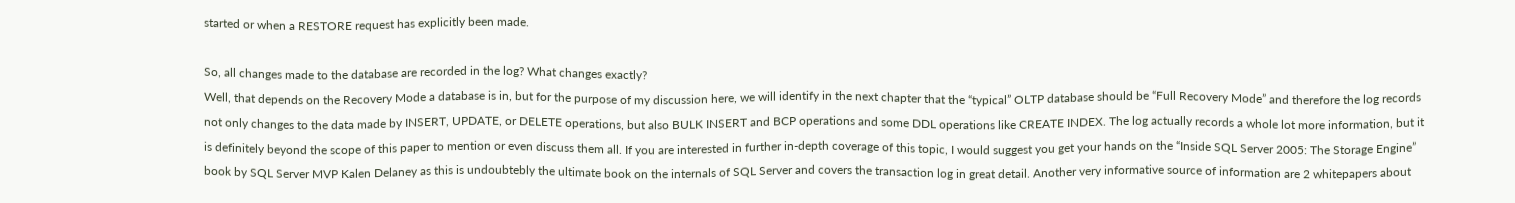started or when a RESTORE request has explicitly been made.

So, all changes made to the database are recorded in the log? What changes exactly?
Well, that depends on the Recovery Mode a database is in, but for the purpose of my discussion here, we will identify in the next chapter that the “typical” OLTP database should be “Full Recovery Mode” and therefore the log records not only changes to the data made by INSERT, UPDATE, or DELETE operations, but also BULK INSERT and BCP operations and some DDL operations like CREATE INDEX. The log actually records a whole lot more information, but it is definitely beyond the scope of this paper to mention or even discuss them all. If you are interested in further in-depth coverage of this topic, I would suggest you get your hands on the “Inside SQL Server 2005: The Storage Engine” book by SQL Server MVP Kalen Delaney as this is undoubtebly the ultimate book on the internals of SQL Server and covers the transaction log in great detail. Another very informative source of information are 2 whitepapers about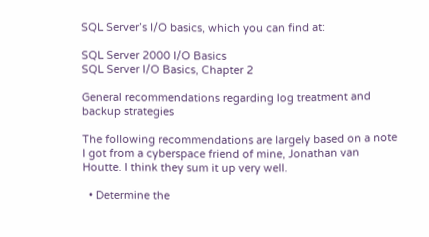SQL Server’s I/O basics, which you can find at:

SQL Server 2000 I/O Basics
SQL Server I/O Basics, Chapter 2

General recommendations regarding log treatment and backup strategies

The following recommendations are largely based on a note I got from a cyberspace friend of mine, Jonathan van Houtte. I think they sum it up very well.

  • Determine the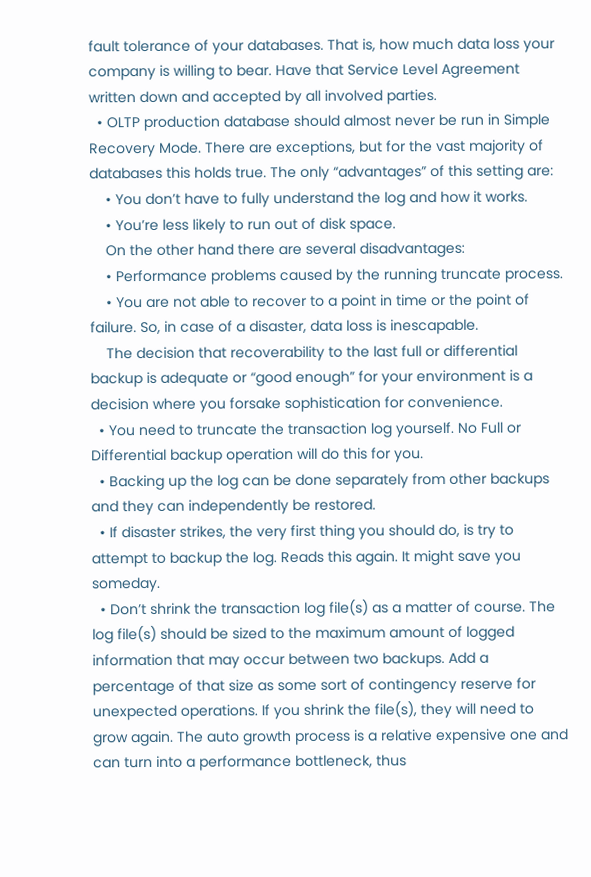fault tolerance of your databases. That is, how much data loss your company is willing to bear. Have that Service Level Agreement written down and accepted by all involved parties.
  • OLTP production database should almost never be run in Simple Recovery Mode. There are exceptions, but for the vast majority of databases this holds true. The only “advantages” of this setting are:
    • You don’t have to fully understand the log and how it works.
    • You’re less likely to run out of disk space.
    On the other hand there are several disadvantages:
    • Performance problems caused by the running truncate process.
    • You are not able to recover to a point in time or the point of failure. So, in case of a disaster, data loss is inescapable.
    The decision that recoverability to the last full or differential backup is adequate or “good enough” for your environment is a decision where you forsake sophistication for convenience.
  • You need to truncate the transaction log yourself. No Full or Differential backup operation will do this for you.
  • Backing up the log can be done separately from other backups and they can independently be restored.
  • If disaster strikes, the very first thing you should do, is try to attempt to backup the log. Reads this again. It might save you someday.
  • Don’t shrink the transaction log file(s) as a matter of course. The log file(s) should be sized to the maximum amount of logged information that may occur between two backups. Add a percentage of that size as some sort of contingency reserve for unexpected operations. If you shrink the file(s), they will need to grow again. The auto growth process is a relative expensive one and can turn into a performance bottleneck, thus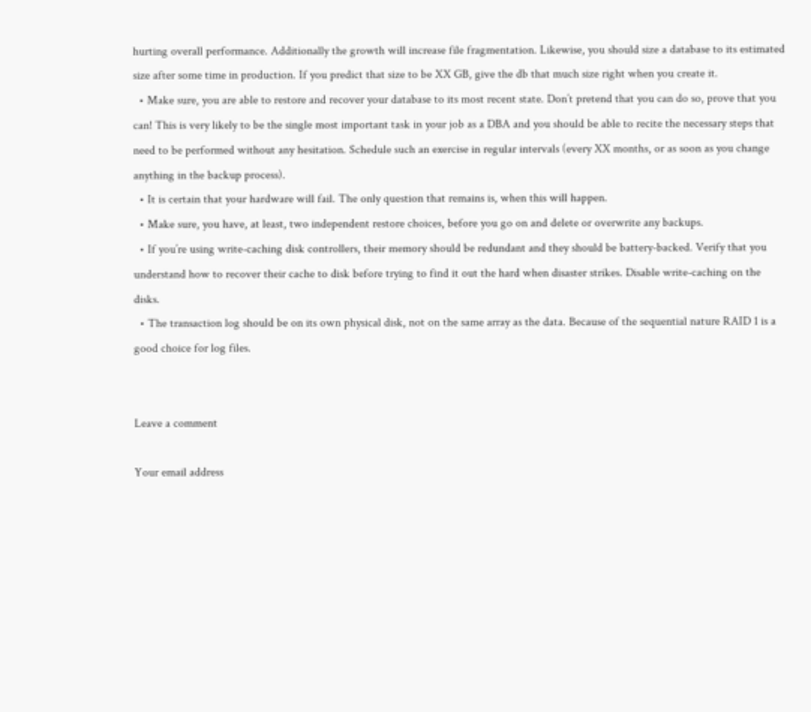hurting overall performance. Additionally the growth will increase file fragmentation. Likewise, you should size a database to its estimated size after some time in production. If you predict that size to be XX GB, give the db that much size right when you create it.
  • Make sure, you are able to restore and recover your database to its most recent state. Don’t pretend that you can do so, prove that you can! This is very likely to be the single most important task in your job as a DBA and you should be able to recite the necessary steps that need to be performed without any hesitation. Schedule such an exercise in regular intervals (every XX months, or as soon as you change anything in the backup process).
  • It is certain that your hardware will fail. The only question that remains is, when this will happen.
  • Make sure, you have, at least, two independent restore choices, before you go on and delete or overwrite any backups.
  • If you’re using write-caching disk controllers, their memory should be redundant and they should be battery-backed. Verify that you understand how to recover their cache to disk before trying to find it out the hard when disaster strikes. Disable write-caching on the disks.
  • The transaction log should be on its own physical disk, not on the same array as the data. Because of the sequential nature RAID 1 is a good choice for log files.


Leave a comment

Your email address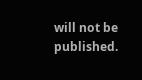will not be published.